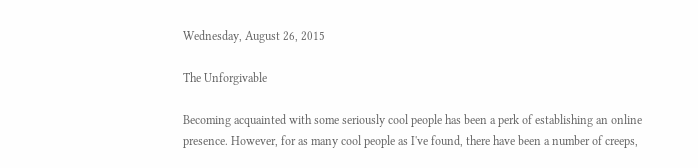Wednesday, August 26, 2015

The Unforgivable

Becoming acquainted with some seriously cool people has been a perk of establishing an online presence. However, for as many cool people as I've found, there have been a number of creeps,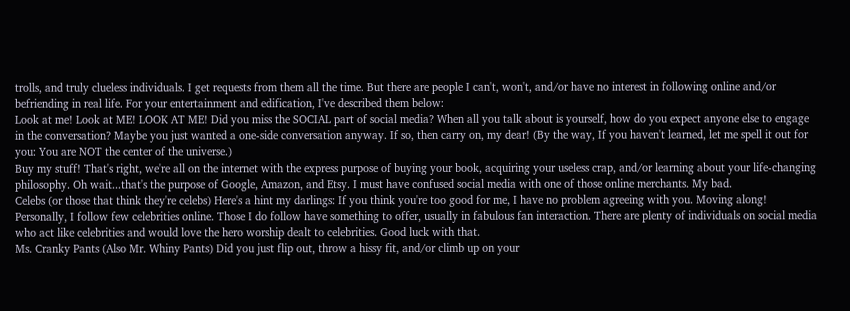trolls, and truly clueless individuals. I get requests from them all the time. But there are people I can't, won't, and/or have no interest in following online and/or befriending in real life. For your entertainment and edification, I've described them below:
Look at me! Look at ME! LOOK AT ME! Did you miss the SOCIAL part of social media? When all you talk about is yourself, how do you expect anyone else to engage in the conversation? Maybe you just wanted a one-side conversation anyway. If so, then carry on, my dear! (By the way, If you haven't learned, let me spell it out for you: You are NOT the center of the universe.)
Buy my stuff! That's right, we're all on the internet with the express purpose of buying your book, acquiring your useless crap, and/or learning about your life-changing philosophy. Oh wait...that's the purpose of Google, Amazon, and Etsy. I must have confused social media with one of those online merchants. My bad.
Celebs (or those that think they're celebs) Here's a hint my darlings: If you think you're too good for me, I have no problem agreeing with you. Moving along! Personally, I follow few celebrities online. Those I do follow have something to offer, usually in fabulous fan interaction. There are plenty of individuals on social media who act like celebrities and would love the hero worship dealt to celebrities. Good luck with that.
Ms. Cranky Pants (Also Mr. Whiny Pants) Did you just flip out, throw a hissy fit, and/or climb up on your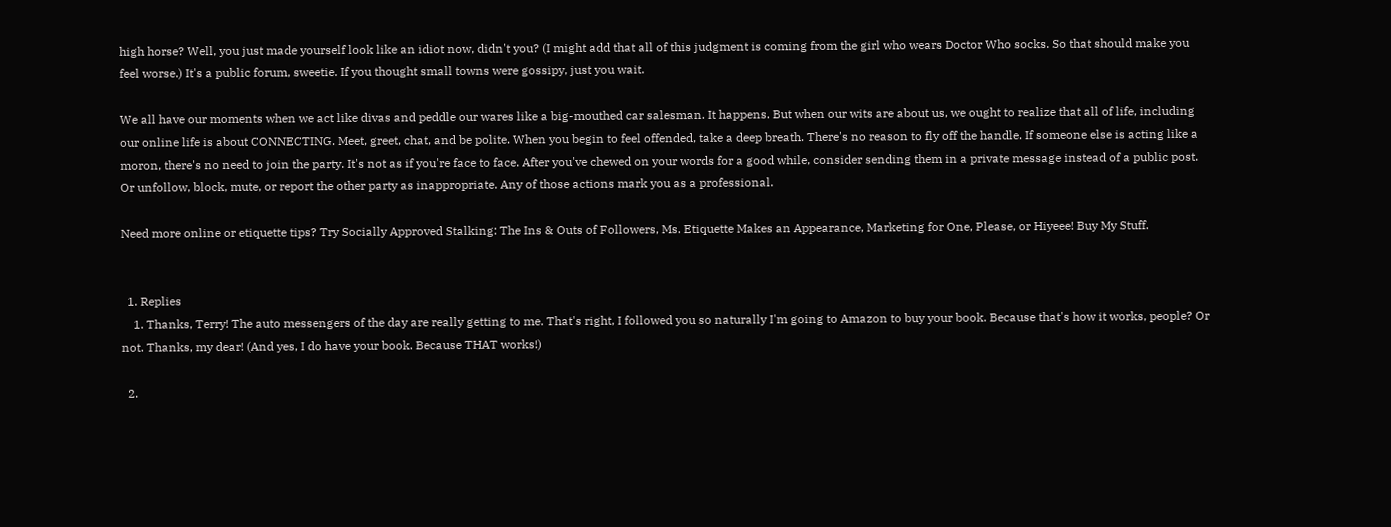high horse? Well, you just made yourself look like an idiot now, didn't you? (I might add that all of this judgment is coming from the girl who wears Doctor Who socks. So that should make you feel worse.) It's a public forum, sweetie. If you thought small towns were gossipy, just you wait.

We all have our moments when we act like divas and peddle our wares like a big-mouthed car salesman. It happens. But when our wits are about us, we ought to realize that all of life, including our online life is about CONNECTING. Meet, greet, chat, and be polite. When you begin to feel offended, take a deep breath. There's no reason to fly off the handle. If someone else is acting like a moron, there's no need to join the party. It's not as if you're face to face. After you've chewed on your words for a good while, consider sending them in a private message instead of a public post. Or unfollow, block, mute, or report the other party as inappropriate. Any of those actions mark you as a professional.

Need more online or etiquette tips? Try Socially Approved Stalking: The Ins & Outs of Followers, Ms. Etiquette Makes an Appearance, Marketing for One, Please, or Hiyeee! Buy My Stuff.


  1. Replies
    1. Thanks, Terry! The auto messengers of the day are really getting to me. That's right, I followed you so naturally I'm going to Amazon to buy your book. Because that's how it works, people? Or not. Thanks, my dear! (And yes, I do have your book. Because THAT works!)

  2.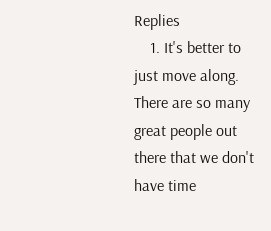Replies
    1. It's better to just move along. There are so many great people out there that we don't have time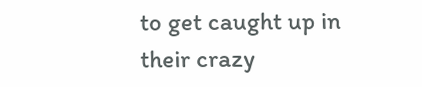to get caught up in their crazy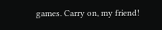games. Carry on, my friend!